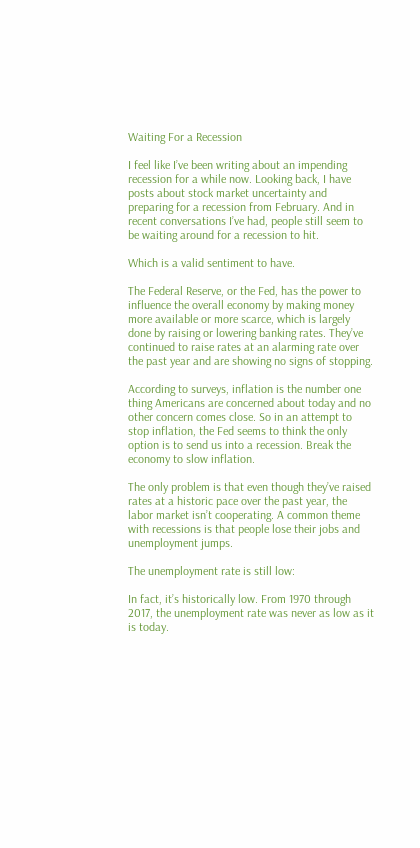Waiting For a Recession

I feel like I’ve been writing about an impending recession for a while now. Looking back, I have posts about stock market uncertainty and preparing for a recession from February. And in recent conversations I’ve had, people still seem to be waiting around for a recession to hit.

Which is a valid sentiment to have.

The Federal Reserve, or the Fed, has the power to influence the overall economy by making money more available or more scarce, which is largely done by raising or lowering banking rates. They’ve continued to raise rates at an alarming rate over the past year and are showing no signs of stopping.

According to surveys, inflation is the number one thing Americans are concerned about today and no other concern comes close. So in an attempt to stop inflation, the Fed seems to think the only option is to send us into a recession. Break the economy to slow inflation.

The only problem is that even though they’ve raised rates at a historic pace over the past year, the labor market isn’t cooperating. A common theme with recessions is that people lose their jobs and unemployment jumps.

The unemployment rate is still low:

In fact, it’s historically low. From 1970 through 2017, the unemployment rate was never as low as it is today.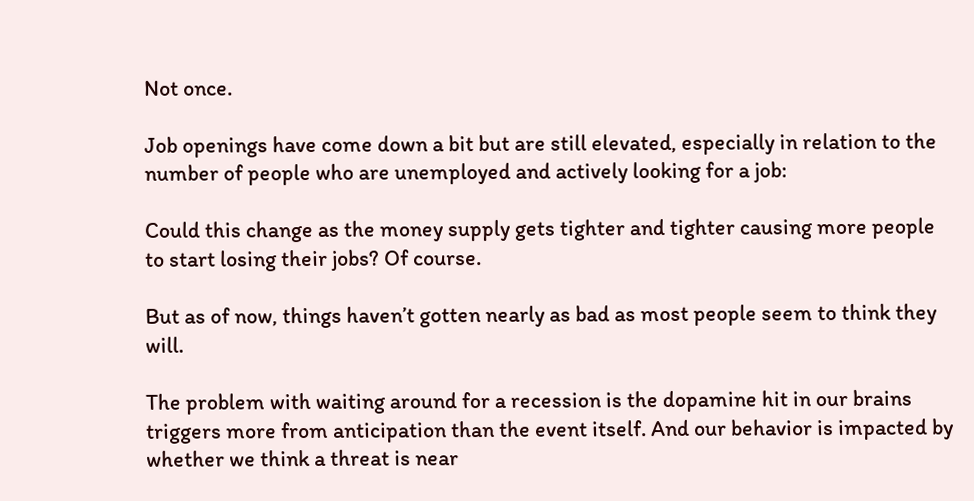Not once.

Job openings have come down a bit but are still elevated, especially in relation to the number of people who are unemployed and actively looking for a job:

Could this change as the money supply gets tighter and tighter causing more people to start losing their jobs? Of course.

But as of now, things haven’t gotten nearly as bad as most people seem to think they will.

The problem with waiting around for a recession is the dopamine hit in our brains triggers more from anticipation than the event itself. And our behavior is impacted by whether we think a threat is near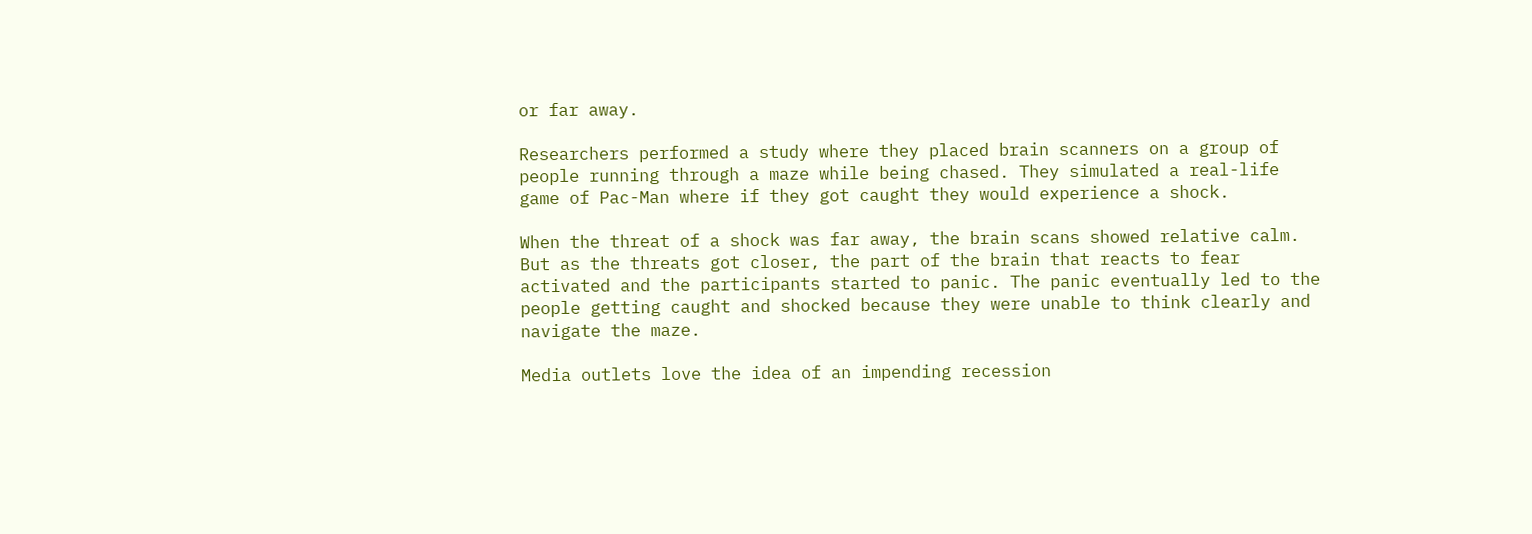or far away.

Researchers performed a study where they placed brain scanners on a group of people running through a maze while being chased. They simulated a real-life game of Pac-Man where if they got caught they would experience a shock.

When the threat of a shock was far away, the brain scans showed relative calm. But as the threats got closer, the part of the brain that reacts to fear activated and the participants started to panic. The panic eventually led to the people getting caught and shocked because they were unable to think clearly and navigate the maze.

Media outlets love the idea of an impending recession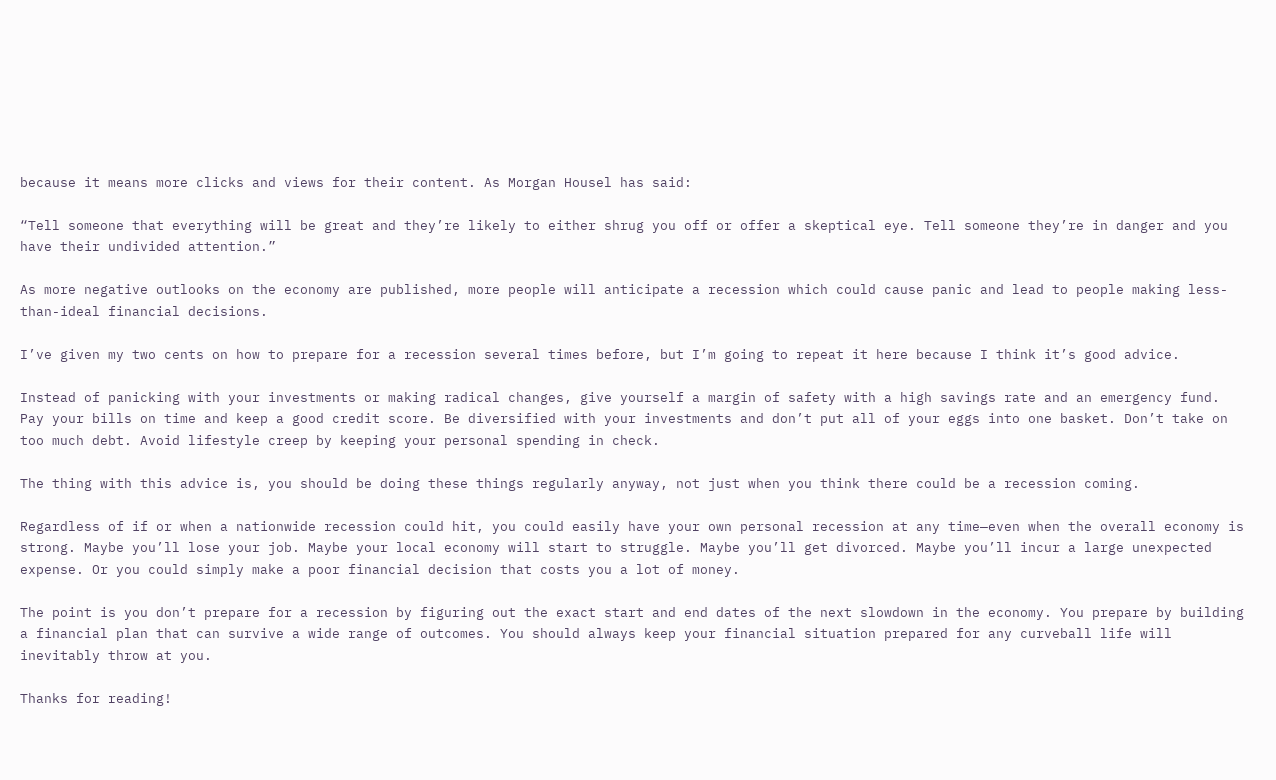because it means more clicks and views for their content. As Morgan Housel has said:

“Tell someone that everything will be great and they’re likely to either shrug you off or offer a skeptical eye. Tell someone they’re in danger and you have their undivided attention.”

As more negative outlooks on the economy are published, more people will anticipate a recession which could cause panic and lead to people making less-than-ideal financial decisions.

I’ve given my two cents on how to prepare for a recession several times before, but I’m going to repeat it here because I think it’s good advice.

Instead of panicking with your investments or making radical changes, give yourself a margin of safety with a high savings rate and an emergency fund. Pay your bills on time and keep a good credit score. Be diversified with your investments and don’t put all of your eggs into one basket. Don’t take on too much debt. Avoid lifestyle creep by keeping your personal spending in check.

The thing with this advice is, you should be doing these things regularly anyway, not just when you think there could be a recession coming.

Regardless of if or when a nationwide recession could hit, you could easily have your own personal recession at any time—even when the overall economy is strong. Maybe you’ll lose your job. Maybe your local economy will start to struggle. Maybe you’ll get divorced. Maybe you’ll incur a large unexpected expense. Or you could simply make a poor financial decision that costs you a lot of money.

The point is you don’t prepare for a recession by figuring out the exact start and end dates of the next slowdown in the economy. You prepare by building a financial plan that can survive a wide range of outcomes. You should always keep your financial situation prepared for any curveball life will inevitably throw at you.

Thanks for reading!